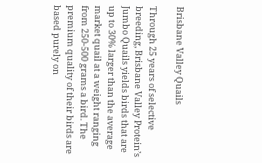Brisbane Valley Quails

Through 25 years of selective breeding, Brisbane Valley Protein’s Jumbo Quails yields birds that are up to 30% larger than the average market quail at a weight ranging from 250-500 grams a bird. The premium quality of their birds are based purely on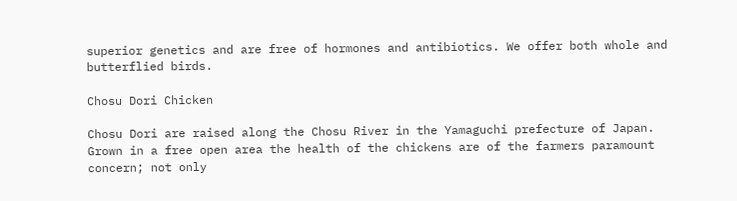superior genetics and are free of hormones and antibiotics. We offer both whole and butterflied birds.

Chosu Dori Chicken

Chosu Dori are raised along the Chosu River in the Yamaguchi prefecture of Japan. Grown in a free open area the health of the chickens are of the farmers paramount concern; not only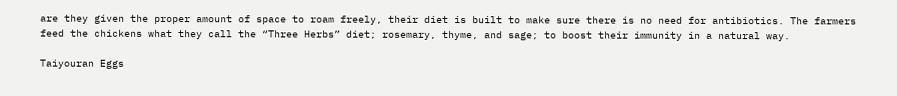are they given the proper amount of space to roam freely, their diet is built to make sure there is no need for antibiotics. The farmers feed the chickens what they call the “Three Herbs” diet; rosemary, thyme, and sage; to boost their immunity in a natural way.

Taiyouran Eggs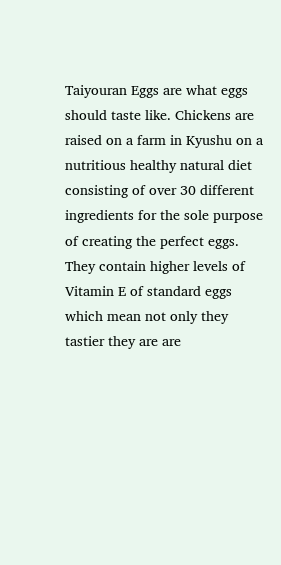Taiyouran Eggs are what eggs should taste like. Chickens are raised on a farm in Kyushu on a nutritious healthy natural diet consisting of over 30 different ingredients for the sole purpose of creating the perfect eggs. They contain higher levels of Vitamin E of standard eggs which mean not only they tastier they are are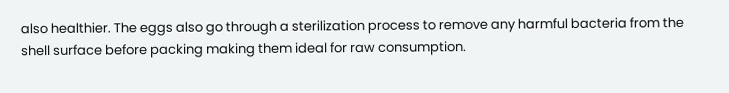also healthier. The eggs also go through a sterilization process to remove any harmful bacteria from the shell surface before packing making them ideal for raw consumption.